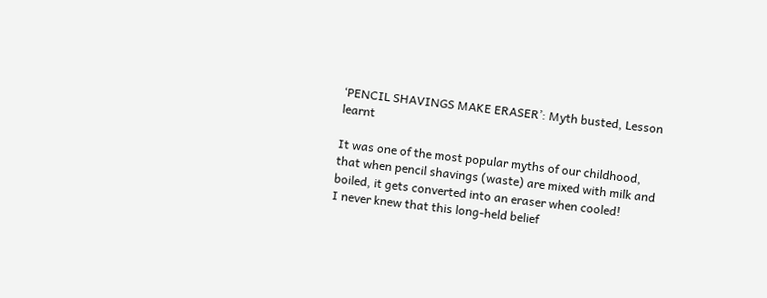‘PENCIL SHAVINGS MAKE ERASER’: Myth busted, Lesson learnt

It was one of the most popular myths of our childhood, that when pencil shavings (waste) are mixed with milk and boiled, it gets converted into an eraser when cooled!
I never knew that this long-held belief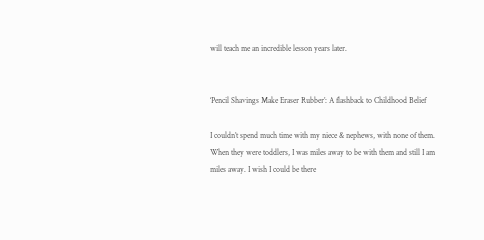will teach me an incredible lesson years later.


‘Pencil Shavings Make Eraser Rubber’: A flashback to Childhood Belief

I couldn’t spend much time with my niece & nephews, with none of them. When they were toddlers, I was miles away to be with them and still I am miles away. I wish I could be there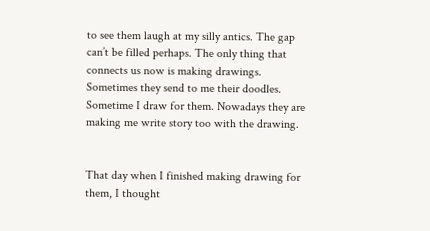to see them laugh at my silly antics. The gap can’t be filled perhaps. The only thing that connects us now is making drawings. Sometimes they send to me their doodles. Sometime I draw for them. Nowadays they are making me write story too with the drawing.


That day when I finished making drawing for them, I thought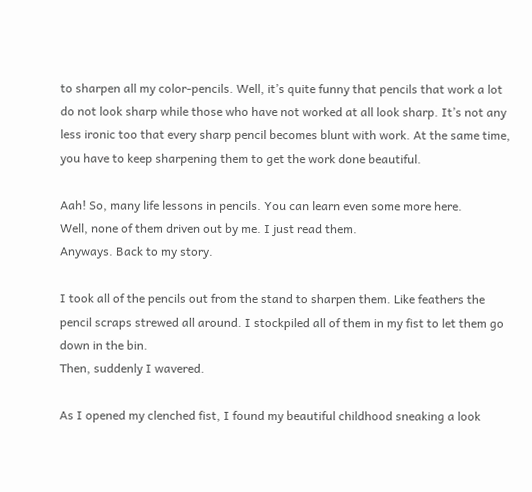to sharpen all my color-pencils. Well, it’s quite funny that pencils that work a lot do not look sharp while those who have not worked at all look sharp. It’s not any less ironic too that every sharp pencil becomes blunt with work. At the same time, you have to keep sharpening them to get the work done beautiful.

Aah! So, many life lessons in pencils. You can learn even some more here.
Well, none of them driven out by me. I just read them.
Anyways. Back to my story.

I took all of the pencils out from the stand to sharpen them. Like feathers the pencil scraps strewed all around. I stockpiled all of them in my fist to let them go down in the bin.
Then, suddenly I wavered.

As I opened my clenched fist, I found my beautiful childhood sneaking a look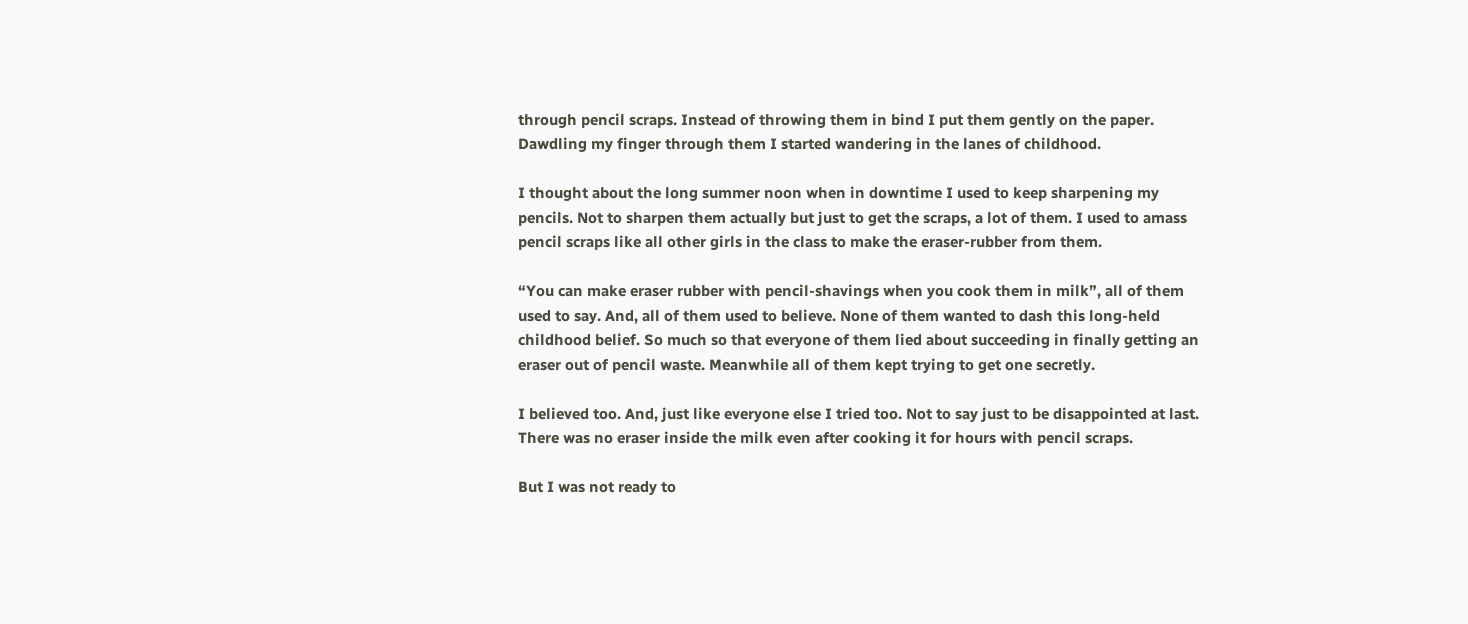through pencil scraps. Instead of throwing them in bind I put them gently on the paper. Dawdling my finger through them I started wandering in the lanes of childhood.

I thought about the long summer noon when in downtime I used to keep sharpening my pencils. Not to sharpen them actually but just to get the scraps, a lot of them. I used to amass pencil scraps like all other girls in the class to make the eraser-rubber from them.

“You can make eraser rubber with pencil-shavings when you cook them in milk”, all of them used to say. And, all of them used to believe. None of them wanted to dash this long-held childhood belief. So much so that everyone of them lied about succeeding in finally getting an eraser out of pencil waste. Meanwhile all of them kept trying to get one secretly.

I believed too. And, just like everyone else I tried too. Not to say just to be disappointed at last. There was no eraser inside the milk even after cooking it for hours with pencil scraps.

But I was not ready to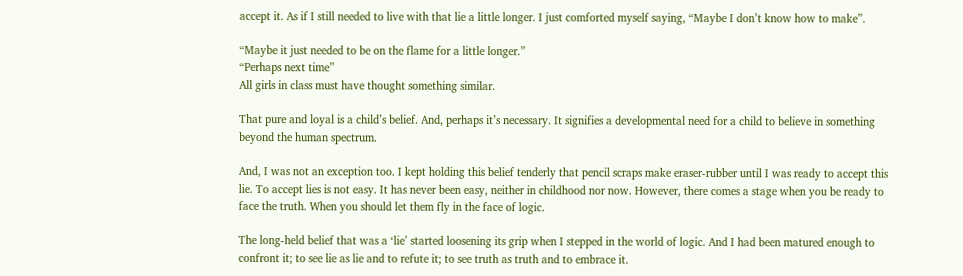accept it. As if I still needed to live with that lie a little longer. I just comforted myself saying, “Maybe I don’t know how to make”.

“Maybe it just needed to be on the flame for a little longer.”
“Perhaps next time”
All girls in class must have thought something similar.

That pure and loyal is a child’s belief. And, perhaps it’s necessary. It signifies a developmental need for a child to believe in something beyond the human spectrum.

And, I was not an exception too. I kept holding this belief tenderly that pencil scraps make eraser-rubber until I was ready to accept this lie. To accept lies is not easy. It has never been easy, neither in childhood nor now. However, there comes a stage when you be ready to face the truth. When you should let them fly in the face of logic.

The long-held belief that was a ‘lie’ started loosening its grip when I stepped in the world of logic. And I had been matured enough to confront it; to see lie as lie and to refute it; to see truth as truth and to embrace it.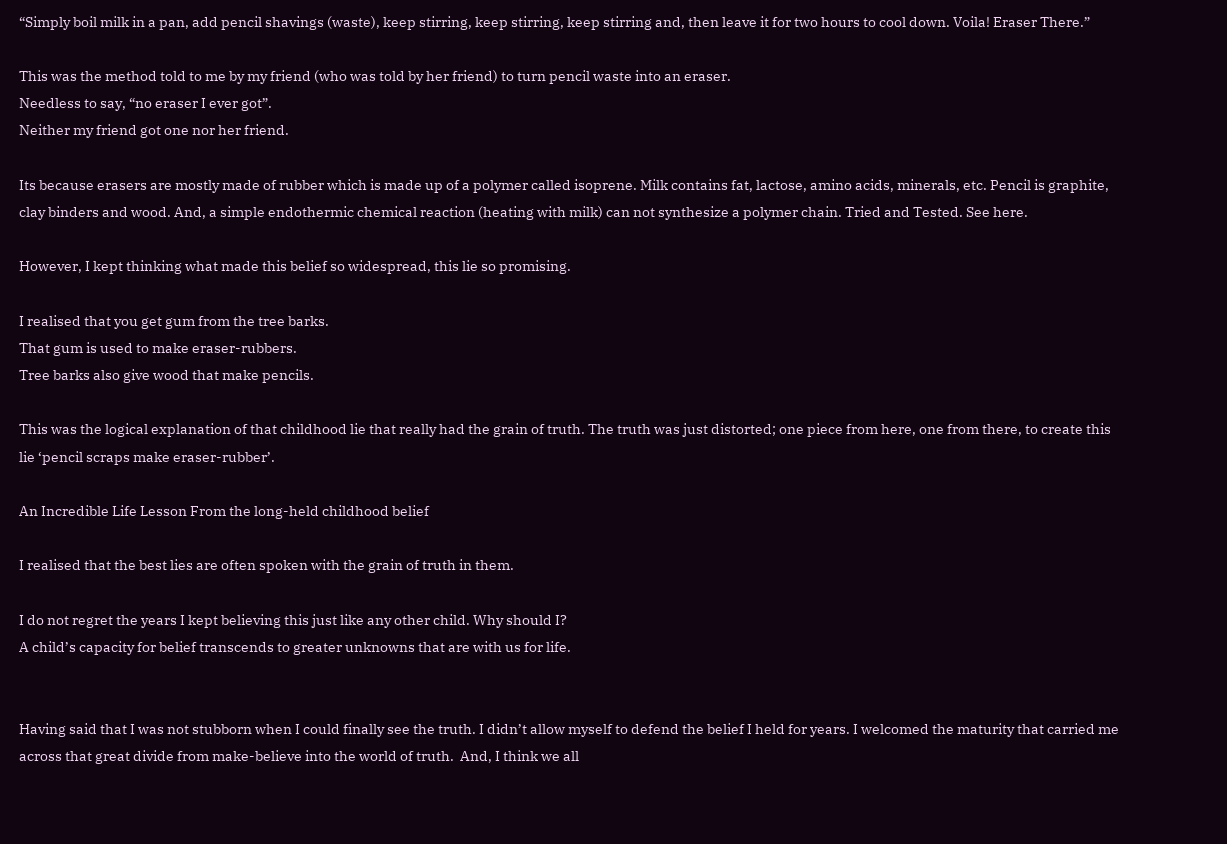“Simply boil milk in a pan, add pencil shavings (waste), keep stirring, keep stirring, keep stirring and, then leave it for two hours to cool down. Voila! Eraser There.”

This was the method told to me by my friend (who was told by her friend) to turn pencil waste into an eraser.
Needless to say, “no eraser I ever got”.
Neither my friend got one nor her friend.

Its because erasers are mostly made of rubber which is made up of a polymer called isoprene. Milk contains fat, lactose, amino acids, minerals, etc. Pencil is graphite, clay binders and wood. And, a simple endothermic chemical reaction (heating with milk) can not synthesize a polymer chain. Tried and Tested. See here.

However, I kept thinking what made this belief so widespread, this lie so promising.

I realised that you get gum from the tree barks.
That gum is used to make eraser-rubbers.
Tree barks also give wood that make pencils.

This was the logical explanation of that childhood lie that really had the grain of truth. The truth was just distorted; one piece from here, one from there, to create this lie ‘pencil scraps make eraser-rubber’.

An Incredible Life Lesson From the long-held childhood belief

I realised that the best lies are often spoken with the grain of truth in them.

I do not regret the years I kept believing this just like any other child. Why should I?
A child’s capacity for belief transcends to greater unknowns that are with us for life.


Having said that I was not stubborn when I could finally see the truth. I didn’t allow myself to defend the belief I held for years. I welcomed the maturity that carried me across that great divide from make-believe into the world of truth.  And, I think we all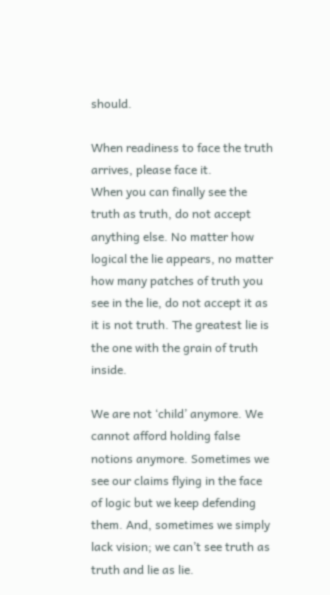should.

When readiness to face the truth arrives, please face it.
When you can finally see the truth as truth, do not accept anything else. No matter how logical the lie appears, no matter how many patches of truth you see in the lie, do not accept it as it is not truth. The greatest lie is the one with the grain of truth inside.

We are not ‘child’ anymore. We cannot afford holding false notions anymore. Sometimes we see our claims flying in the face of logic but we keep defending them. And, sometimes we simply lack vision; we can’t see truth as truth and lie as lie.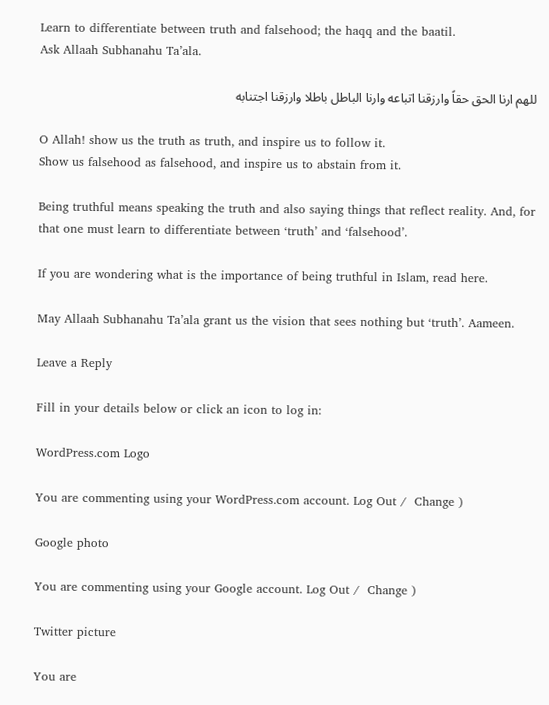Learn to differentiate between truth and falsehood; the haqq and the baatil.
Ask Allaah Subhanahu Ta’ala.

للهم ارنا الحق حقاً وارزقنا اتباعه وارنا الباطل باطلا وارزقنا اجتنابه

O Allah! show us the truth as truth, and inspire us to follow it.
Show us falsehood as falsehood, and inspire us to abstain from it.

Being truthful means speaking the truth and also saying things that reflect reality. And, for that one must learn to differentiate between ‘truth’ and ‘falsehood’.

If you are wondering what is the importance of being truthful in Islam, read here.

May Allaah Subhanahu Ta’ala grant us the vision that sees nothing but ‘truth’. Aameen.

Leave a Reply

Fill in your details below or click an icon to log in:

WordPress.com Logo

You are commenting using your WordPress.com account. Log Out /  Change )

Google photo

You are commenting using your Google account. Log Out /  Change )

Twitter picture

You are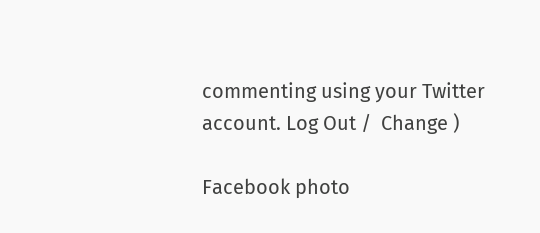commenting using your Twitter account. Log Out /  Change )

Facebook photo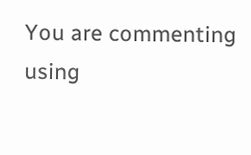You are commenting using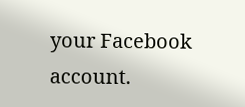your Facebook account.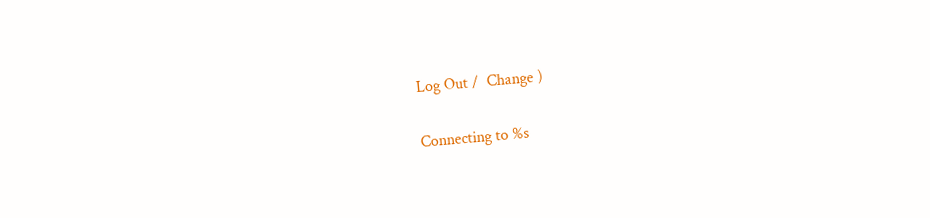Log Out /  Change )

Connecting to %s